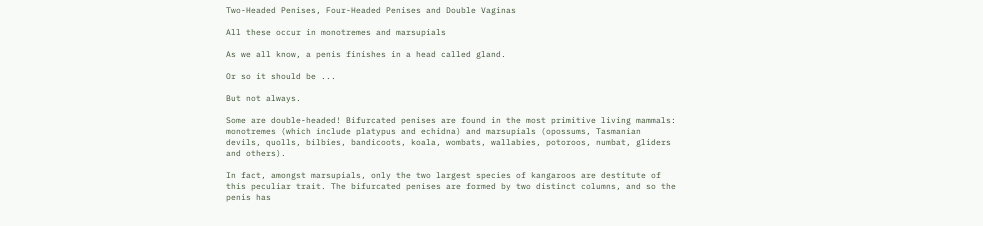Two-Headed Penises, Four-Headed Penises and Double Vaginas

All these occur in monotremes and marsupials

As we all know, a penis finishes in a head called gland.

Or so it should be ...

But not always.

Some are double-headed! Bifurcated penises are found in the most primitive living mammals: monotremes (which include platypus and echidna) and marsupials (opossums, Tasmanian devils, quolls, bilbies, bandicoots, koala, wombats, wallabies, potoroos, numbat, gliders and others).

In fact, amongst marsupials, only the two largest species of kangaroos are destitute of this peculiar trait. The bifurcated penises are formed by two distinct columns, and so the penis has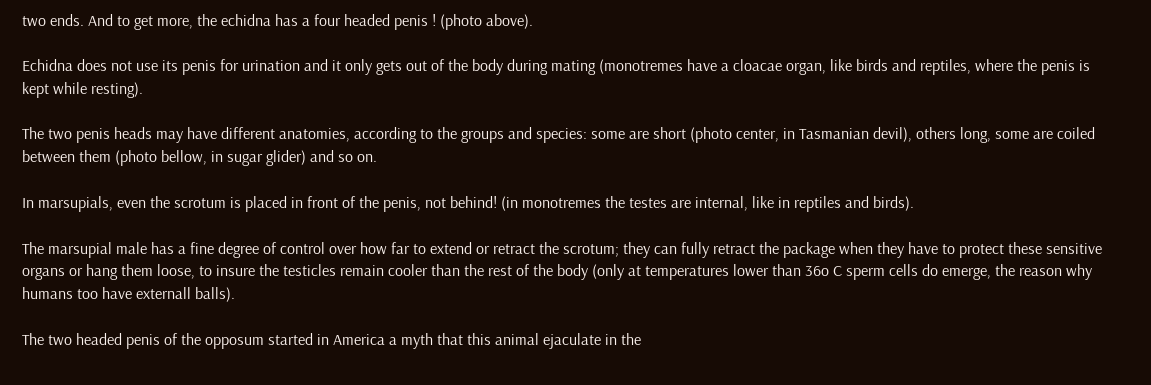two ends. And to get more, the echidna has a four headed penis ! (photo above).

Echidna does not use its penis for urination and it only gets out of the body during mating (monotremes have a cloacae organ, like birds and reptiles, where the penis is kept while resting).

The two penis heads may have different anatomies, according to the groups and species: some are short (photo center, in Tasmanian devil), others long, some are coiled between them (photo bellow, in sugar glider) and so on.

In marsupials, even the scrotum is placed in front of the penis, not behind! (in monotremes the testes are internal, like in reptiles and birds).

The marsupial male has a fine degree of control over how far to extend or retract the scrotum; they can fully retract the package when they have to protect these sensitive organs or hang them loose, to insure the testicles remain cooler than the rest of the body (only at temperatures lower than 36o C sperm cells do emerge, the reason why humans too have externall balls).

The two headed penis of the opposum started in America a myth that this animal ejaculate in the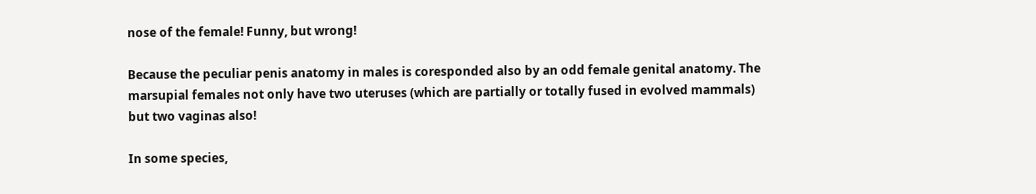nose of the female! Funny, but wrong!

Because the peculiar penis anatomy in males is coresponded also by an odd female genital anatomy. The marsupial females not only have two uteruses (which are partially or totally fused in evolved mammals) but two vaginas also!

In some species,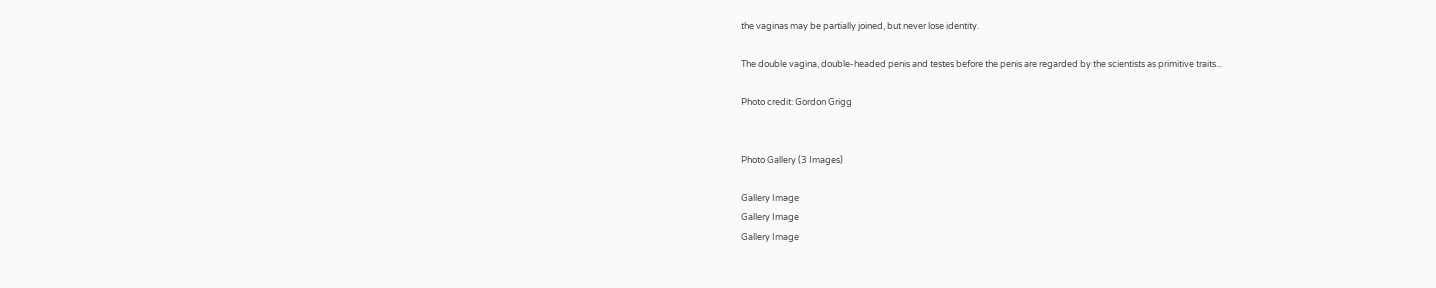the vaginas may be partially joined, but never lose identity.

The double vagina, double-headed penis and testes before the penis are regarded by the scientists as primitive traits...

Photo credit: Gordon Grigg


Photo Gallery (3 Images)

Gallery Image
Gallery Image
Gallery Image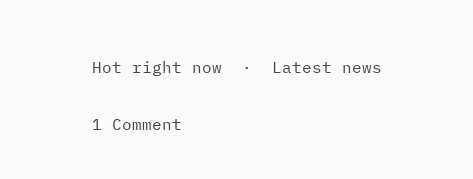Hot right now  ·  Latest news

1 Comment